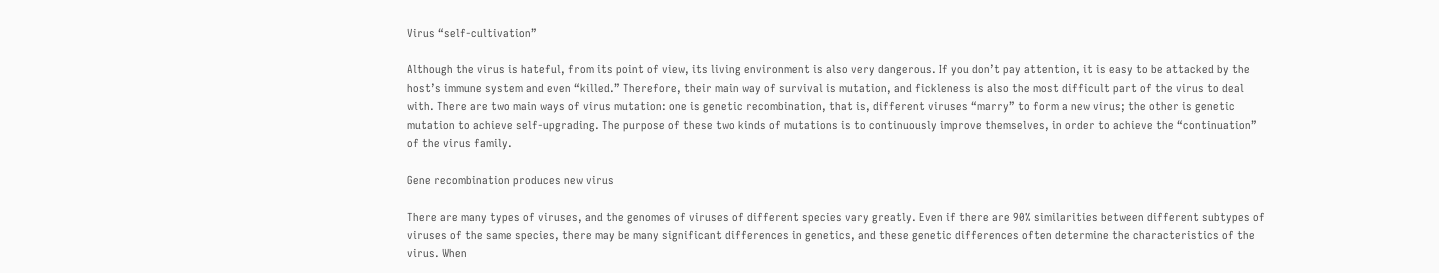Virus “self-cultivation”

Although the virus is hateful, from its point of view, its living environment is also very dangerous. If you don’t pay attention, it is easy to be attacked by the host’s immune system and even “killed.” Therefore, their main way of survival is mutation, and fickleness is also the most difficult part of the virus to deal with. There are two main ways of virus mutation: one is genetic recombination, that is, different viruses “marry” to form a new virus; the other is genetic mutation to achieve self-upgrading. The purpose of these two kinds of mutations is to continuously improve themselves, in order to achieve the “continuation” of the virus family.

Gene recombination produces new virus

There are many types of viruses, and the genomes of viruses of different species vary greatly. Even if there are 90% similarities between different subtypes of viruses of the same species, there may be many significant differences in genetics, and these genetic differences often determine the characteristics of the virus. When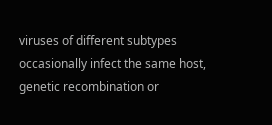viruses of different subtypes occasionally infect the same host, genetic recombination or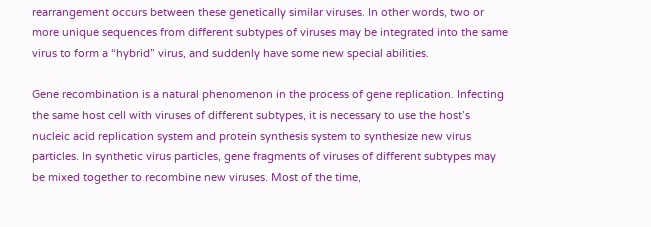rearrangement occurs between these genetically similar viruses. In other words, two or more unique sequences from different subtypes of viruses may be integrated into the same virus to form a “hybrid” virus, and suddenly have some new special abilities.

Gene recombination is a natural phenomenon in the process of gene replication. Infecting the same host cell with viruses of different subtypes, it is necessary to use the host’s nucleic acid replication system and protein synthesis system to synthesize new virus particles. In synthetic virus particles, gene fragments of viruses of different subtypes may be mixed together to recombine new viruses. Most of the time,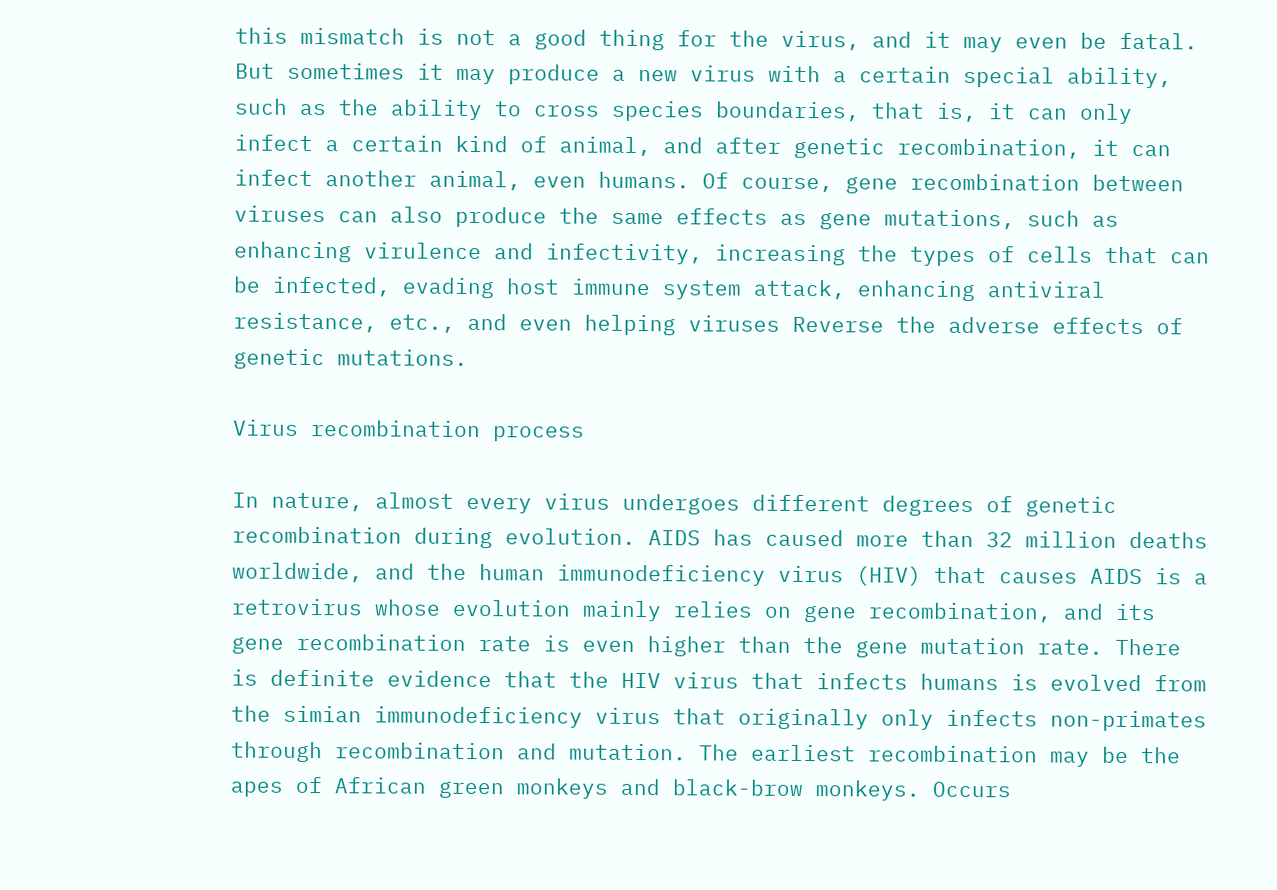this mismatch is not a good thing for the virus, and it may even be fatal. But sometimes it may produce a new virus with a certain special ability, such as the ability to cross species boundaries, that is, it can only infect a certain kind of animal, and after genetic recombination, it can infect another animal, even humans. Of course, gene recombination between viruses can also produce the same effects as gene mutations, such as enhancing virulence and infectivity, increasing the types of cells that can be infected, evading host immune system attack, enhancing antiviral resistance, etc., and even helping viruses Reverse the adverse effects of genetic mutations.

Virus recombination process

In nature, almost every virus undergoes different degrees of genetic recombination during evolution. AIDS has caused more than 32 million deaths worldwide, and the human immunodeficiency virus (HIV) that causes AIDS is a retrovirus whose evolution mainly relies on gene recombination, and its gene recombination rate is even higher than the gene mutation rate. There is definite evidence that the HIV virus that infects humans is evolved from the simian immunodeficiency virus that originally only infects non-primates through recombination and mutation. The earliest recombination may be the apes of African green monkeys and black-brow monkeys. Occurs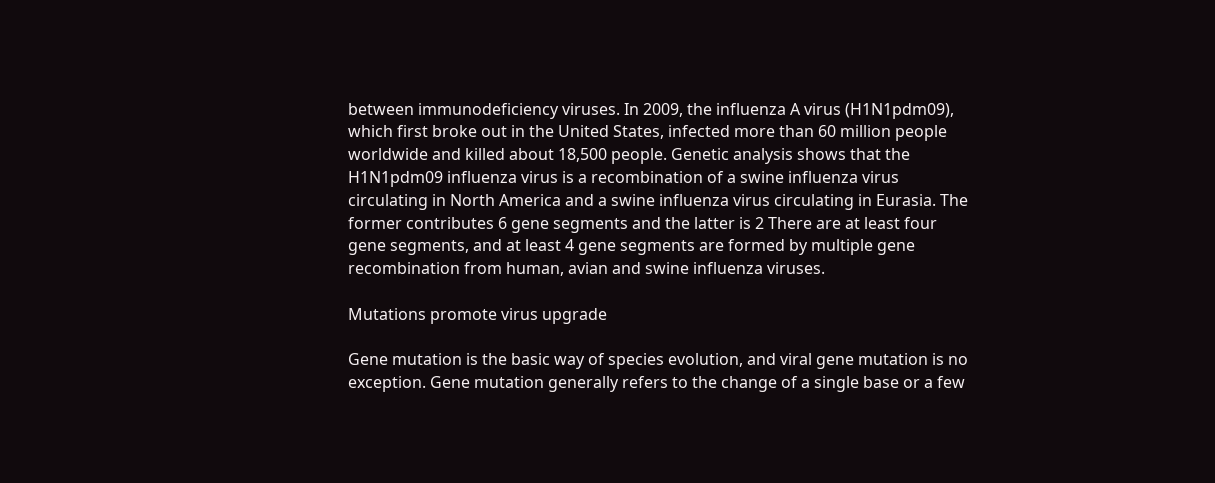between immunodeficiency viruses. In 2009, the influenza A virus (H1N1pdm09), which first broke out in the United States, infected more than 60 million people worldwide and killed about 18,500 people. Genetic analysis shows that the H1N1pdm09 influenza virus is a recombination of a swine influenza virus circulating in North America and a swine influenza virus circulating in Eurasia. The former contributes 6 gene segments and the latter is 2 There are at least four gene segments, and at least 4 gene segments are formed by multiple gene recombination from human, avian and swine influenza viruses.

Mutations promote virus upgrade

Gene mutation is the basic way of species evolution, and viral gene mutation is no exception. Gene mutation generally refers to the change of a single base or a few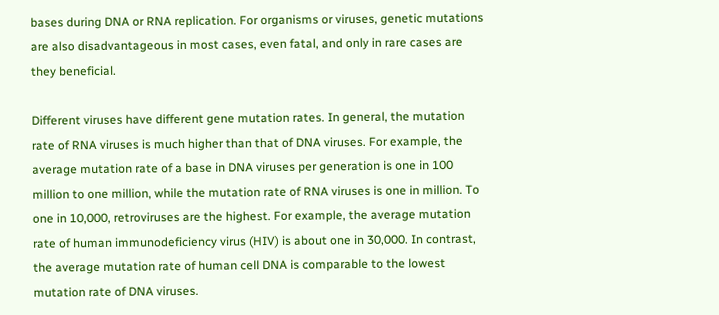bases during DNA or RNA replication. For organisms or viruses, genetic mutations are also disadvantageous in most cases, even fatal, and only in rare cases are they beneficial.

Different viruses have different gene mutation rates. In general, the mutation rate of RNA viruses is much higher than that of DNA viruses. For example, the average mutation rate of a base in DNA viruses per generation is one in 100 million to one million, while the mutation rate of RNA viruses is one in million. To one in 10,000, retroviruses are the highest. For example, the average mutation rate of human immunodeficiency virus (HIV) is about one in 30,000. In contrast, the average mutation rate of human cell DNA is comparable to the lowest mutation rate of DNA viruses.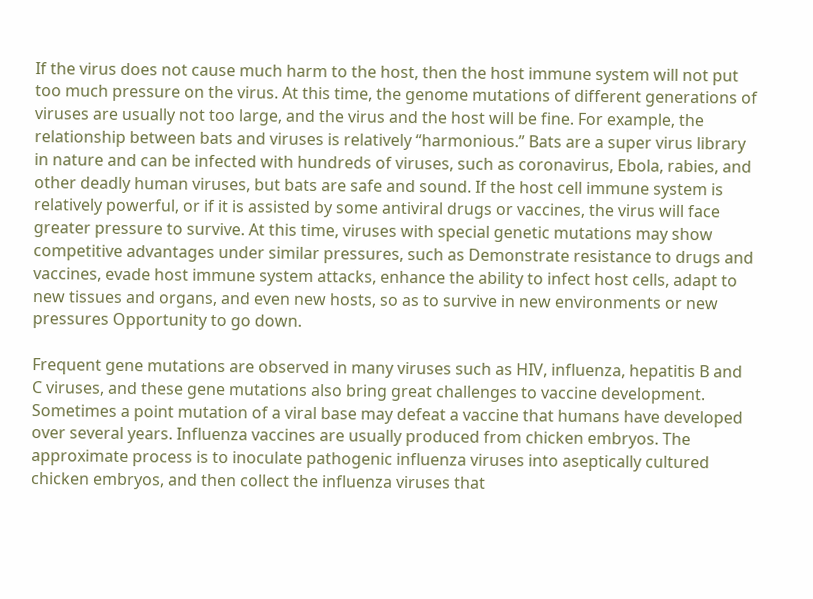If the virus does not cause much harm to the host, then the host immune system will not put too much pressure on the virus. At this time, the genome mutations of different generations of viruses are usually not too large, and the virus and the host will be fine. For example, the relationship between bats and viruses is relatively “harmonious.” Bats are a super virus library in nature and can be infected with hundreds of viruses, such as coronavirus, Ebola, rabies, and other deadly human viruses, but bats are safe and sound. If the host cell immune system is relatively powerful, or if it is assisted by some antiviral drugs or vaccines, the virus will face greater pressure to survive. At this time, viruses with special genetic mutations may show competitive advantages under similar pressures, such as Demonstrate resistance to drugs and vaccines, evade host immune system attacks, enhance the ability to infect host cells, adapt to new tissues and organs, and even new hosts, so as to survive in new environments or new pressures Opportunity to go down.

Frequent gene mutations are observed in many viruses such as HIV, influenza, hepatitis B and C viruses, and these gene mutations also bring great challenges to vaccine development. Sometimes a point mutation of a viral base may defeat a vaccine that humans have developed over several years. Influenza vaccines are usually produced from chicken embryos. The approximate process is to inoculate pathogenic influenza viruses into aseptically cultured chicken embryos, and then collect the influenza viruses that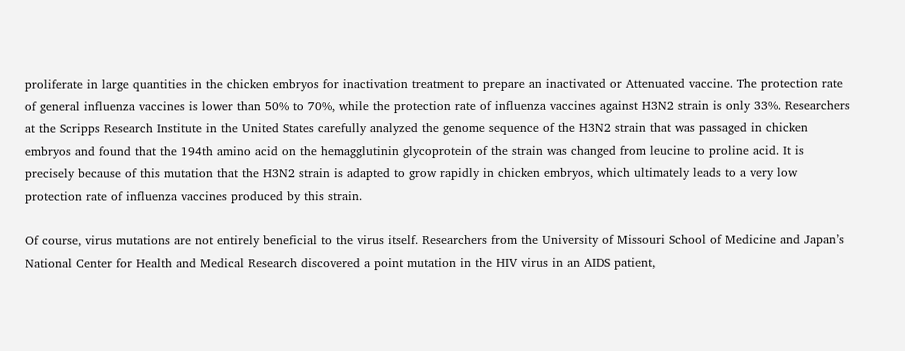proliferate in large quantities in the chicken embryos for inactivation treatment to prepare an inactivated or Attenuated vaccine. The protection rate of general influenza vaccines is lower than 50% to 70%, while the protection rate of influenza vaccines against H3N2 strain is only 33%. Researchers at the Scripps Research Institute in the United States carefully analyzed the genome sequence of the H3N2 strain that was passaged in chicken embryos and found that the 194th amino acid on the hemagglutinin glycoprotein of the strain was changed from leucine to proline acid. It is precisely because of this mutation that the H3N2 strain is adapted to grow rapidly in chicken embryos, which ultimately leads to a very low protection rate of influenza vaccines produced by this strain.

Of course, virus mutations are not entirely beneficial to the virus itself. Researchers from the University of Missouri School of Medicine and Japan’s National Center for Health and Medical Research discovered a point mutation in the HIV virus in an AIDS patient,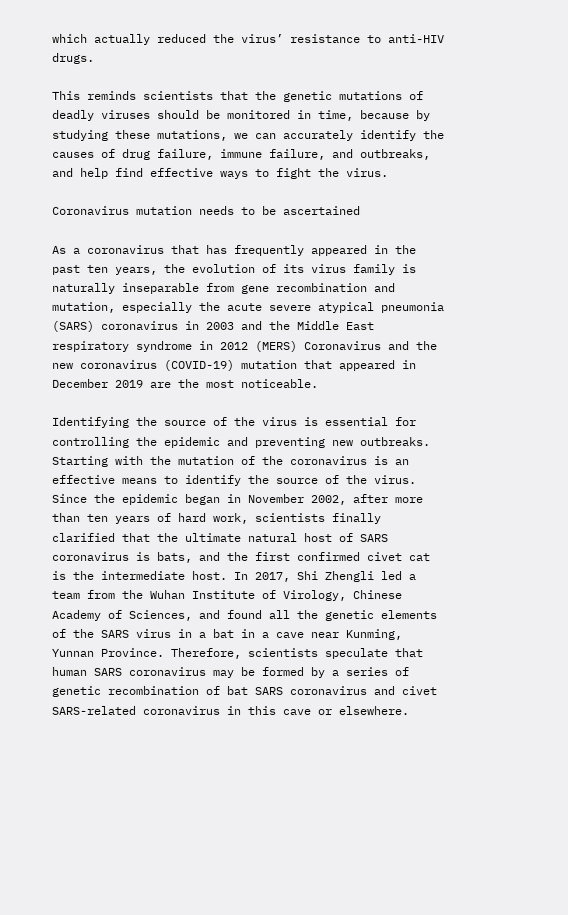which actually reduced the virus’ resistance to anti-HIV drugs.

This reminds scientists that the genetic mutations of deadly viruses should be monitored in time, because by studying these mutations, we can accurately identify the causes of drug failure, immune failure, and outbreaks, and help find effective ways to fight the virus.

Coronavirus mutation needs to be ascertained

As a coronavirus that has frequently appeared in the past ten years, the evolution of its virus family is naturally inseparable from gene recombination and mutation, especially the acute severe atypical pneumonia (SARS) coronavirus in 2003 and the Middle East respiratory syndrome in 2012 (MERS) Coronavirus and the new coronavirus (COVID-19) mutation that appeared in December 2019 are the most noticeable.

Identifying the source of the virus is essential for controlling the epidemic and preventing new outbreaks. Starting with the mutation of the coronavirus is an effective means to identify the source of the virus. Since the epidemic began in November 2002, after more than ten years of hard work, scientists finally clarified that the ultimate natural host of SARS coronavirus is bats, and the first confirmed civet cat is the intermediate host. In 2017, Shi Zhengli led a team from the Wuhan Institute of Virology, Chinese Academy of Sciences, and found all the genetic elements of the SARS virus in a bat in a cave near Kunming, Yunnan Province. Therefore, scientists speculate that human SARS coronavirus may be formed by a series of genetic recombination of bat SARS coronavirus and civet SARS-related coronavirus in this cave or elsewhere.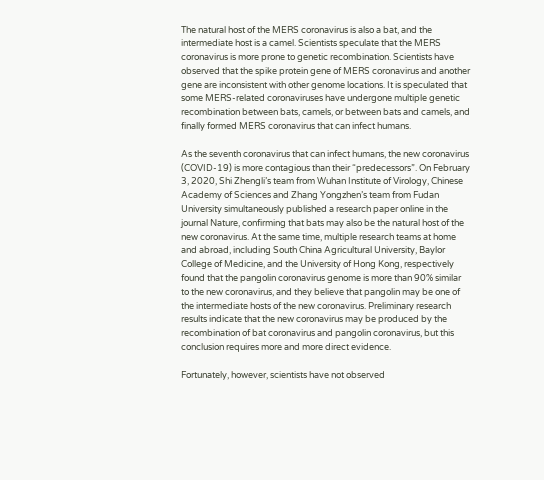The natural host of the MERS coronavirus is also a bat, and the intermediate host is a camel. Scientists speculate that the MERS coronavirus is more prone to genetic recombination. Scientists have observed that the spike protein gene of MERS coronavirus and another gene are inconsistent with other genome locations. It is speculated that some MERS-related coronaviruses have undergone multiple genetic recombination between bats, camels, or between bats and camels, and finally formed MERS coronavirus that can infect humans.

As the seventh coronavirus that can infect humans, the new coronavirus (COVID-19) is more contagious than their “predecessors”. On February 3, 2020, Shi Zhengli’s team from Wuhan Institute of Virology, Chinese Academy of Sciences and Zhang Yongzhen’s team from Fudan University simultaneously published a research paper online in the journal Nature, confirming that bats may also be the natural host of the new coronavirus. At the same time, multiple research teams at home and abroad, including South China Agricultural University, Baylor College of Medicine, and the University of Hong Kong, respectively found that the pangolin coronavirus genome is more than 90% similar to the new coronavirus, and they believe that pangolin may be one of the intermediate hosts of the new coronavirus. Preliminary research results indicate that the new coronavirus may be produced by the recombination of bat coronavirus and pangolin coronavirus, but this conclusion requires more and more direct evidence.

Fortunately, however, scientists have not observed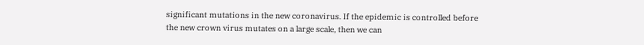significant mutations in the new coronavirus. If the epidemic is controlled before the new crown virus mutates on a large scale, then we can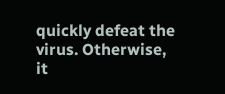quickly defeat the virus. Otherwise, it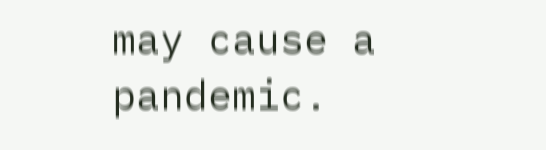may cause a pandemic.